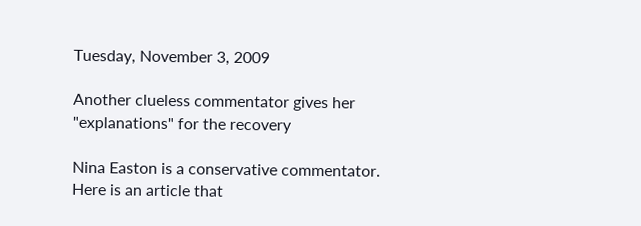Tuesday, November 3, 2009

Another clueless commentator gives her "explanations" for the recovery

Nina Easton is a conservative commentator. Here is an article that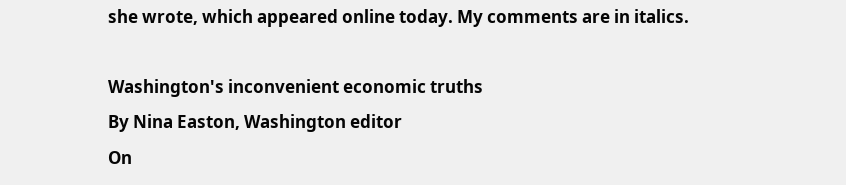she wrote, which appeared online today. My comments are in italics.

Washington's inconvenient economic truths
By Nina Easton, Washington editor
On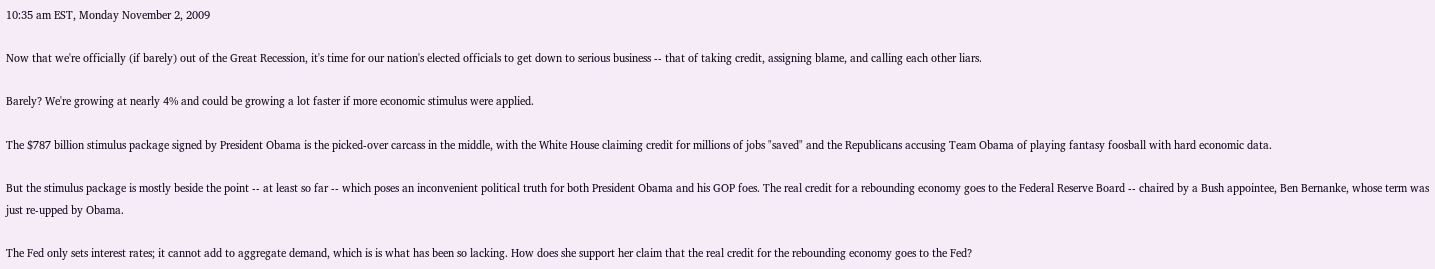10:35 am EST, Monday November 2, 2009

Now that we're officially (if barely) out of the Great Recession, it's time for our nation's elected officials to get down to serious business -- that of taking credit, assigning blame, and calling each other liars.

Barely? We're growing at nearly 4% and could be growing a lot faster if more economic stimulus were applied.

The $787 billion stimulus package signed by President Obama is the picked-over carcass in the middle, with the White House claiming credit for millions of jobs "saved" and the Republicans accusing Team Obama of playing fantasy foosball with hard economic data.

But the stimulus package is mostly beside the point -- at least so far -- which poses an inconvenient political truth for both President Obama and his GOP foes. The real credit for a rebounding economy goes to the Federal Reserve Board -- chaired by a Bush appointee, Ben Bernanke, whose term was just re-upped by Obama.

The Fed only sets interest rates; it cannot add to aggregate demand, which is is what has been so lacking. How does she support her claim that the real credit for the rebounding economy goes to the Fed?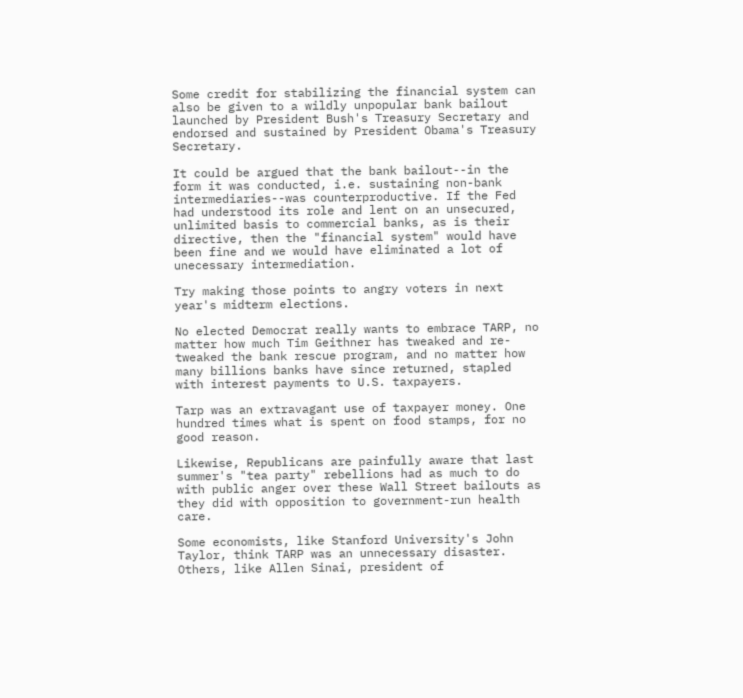Some credit for stabilizing the financial system can also be given to a wildly unpopular bank bailout launched by President Bush's Treasury Secretary and endorsed and sustained by President Obama's Treasury Secretary.

It could be argued that the bank bailout--in the form it was conducted, i.e. sustaining non-bank intermediaries--was counterproductive. If the Fed had understood its role and lent on an unsecured, unlimited basis to commercial banks, as is their directive, then the "financial system" would have been fine and we would have eliminated a lot of unecessary intermediation.

Try making those points to angry voters in next year's midterm elections.

No elected Democrat really wants to embrace TARP, no matter how much Tim Geithner has tweaked and re-tweaked the bank rescue program, and no matter how many billions banks have since returned, stapled with interest payments to U.S. taxpayers.

Tarp was an extravagant use of taxpayer money. One hundred times what is spent on food stamps, for no good reason.

Likewise, Republicans are painfully aware that last summer's "tea party" rebellions had as much to do with public anger over these Wall Street bailouts as they did with opposition to government-run health care.

Some economists, like Stanford University's John Taylor, think TARP was an unnecessary disaster. Others, like Allen Sinai, president of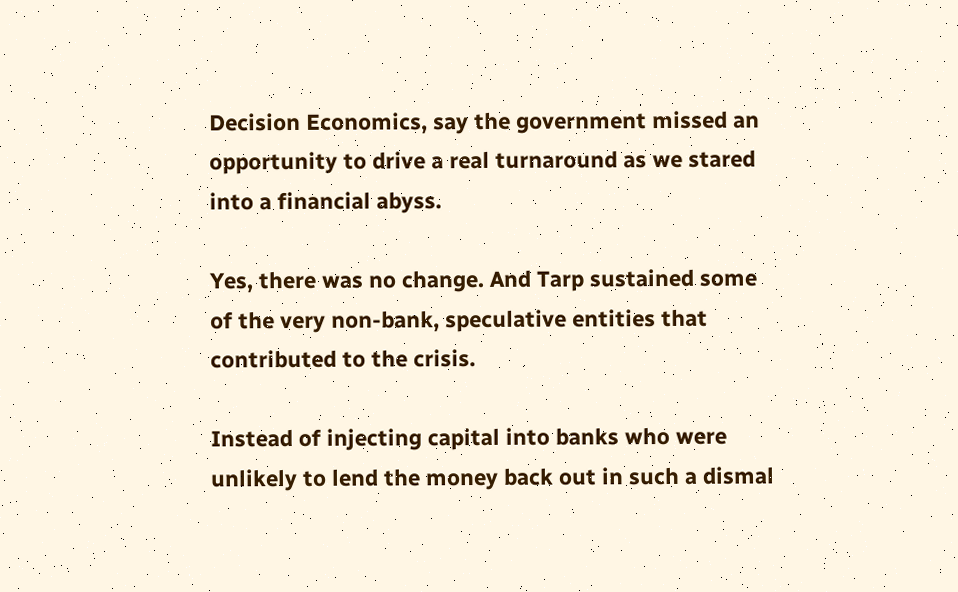Decision Economics, say the government missed an opportunity to drive a real turnaround as we stared into a financial abyss.

Yes, there was no change. And Tarp sustained some of the very non-bank, speculative entities that contributed to the crisis.

Instead of injecting capital into banks who were unlikely to lend the money back out in such a dismal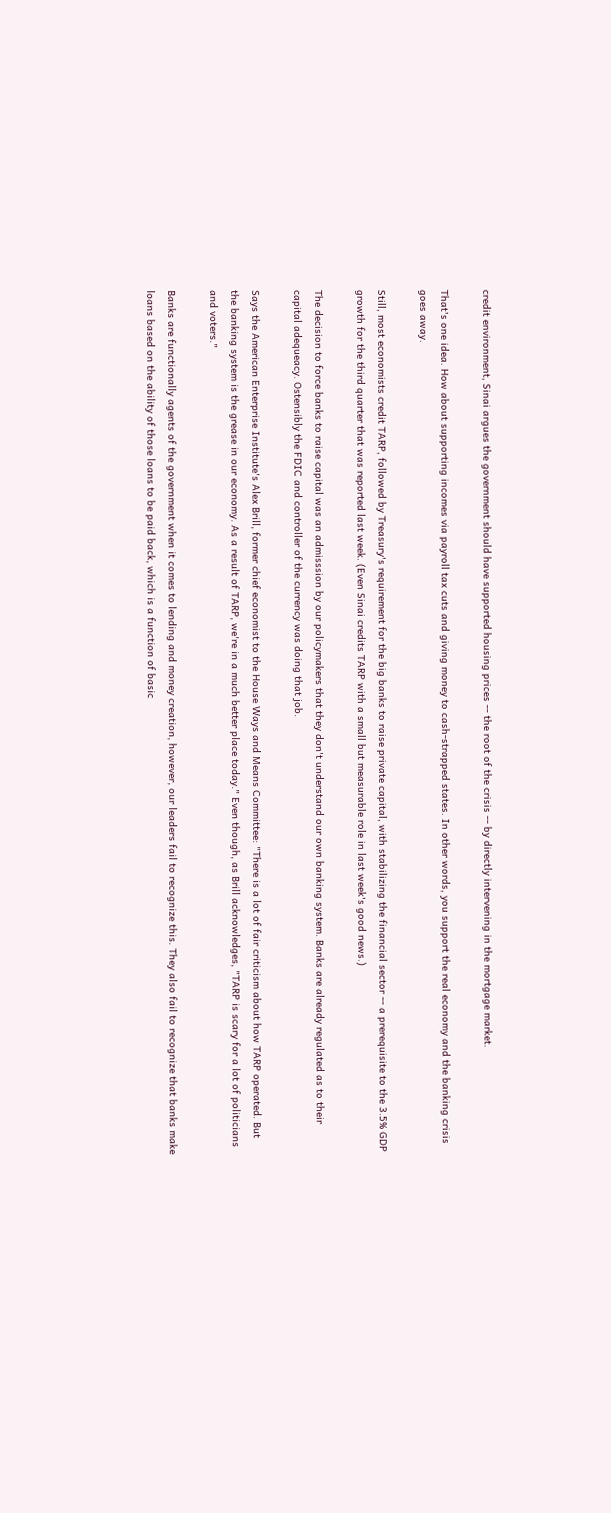credit environment, Sinai argues the government should have supported housing prices -- the root of the crisis -- by directly intervening in the mortgage market.

That's one idea. How about supporting incomes via payroll tax cuts and giving money to cash-strapped states. In other words, you support the real economy and the banking crisis goes away.

Still, most economists credit TARP, followed by Treasury's requirement for the big banks to raise private capital, with stabilizing the financial sector -- a prerequisite to the 3.5% GDP growth for the third quarter that was reported last week. (Even Sinai credits TARP with a small but measurable role in last week's good news.)

The decision to force banks to raise capital was an admisssion by our policymakers that they don't understand our own banking system. Banks are already regulated as to their capital adequeacy. Ostensibly the FDIC and controller of the currency was doing that job.

Says the American Enterprise Institute's Alex Brill, former chief economist to the House Ways and Means Committee: "There is a lot of fair criticism about how TARP operated. But the banking system is the grease in our economy. As a result of TARP, we're in a much better place today." Even though, as Brill acknowledges, "TARP is scary for a lot of politicians and voters."

Banks are functionally agents of the government when it comes to lending and money creation, however, our leaders fail to recognize this. They also fail to recognize that banks make loans based on the ability of those loans to be paid back, which is a function of basic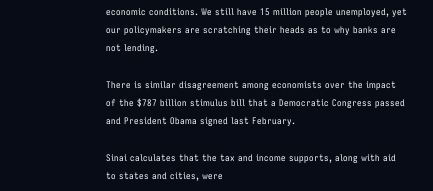economic conditions. We still have 15 million people unemployed, yet our policymakers are scratching their heads as to why banks are not lending.

There is similar disagreement among economists over the impact of the $787 billion stimulus bill that a Democratic Congress passed and President Obama signed last February.

Sinai calculates that the tax and income supports, along with aid to states and cities, were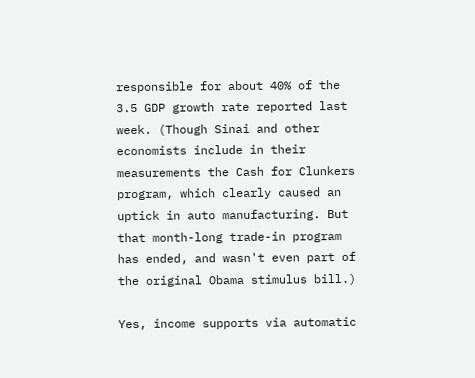responsible for about 40% of the 3.5 GDP growth rate reported last week. (Though Sinai and other economists include in their measurements the Cash for Clunkers program, which clearly caused an uptick in auto manufacturing. But that month-long trade-in program has ended, and wasn't even part of the original Obama stimulus bill.)

Yes, income supports via automatic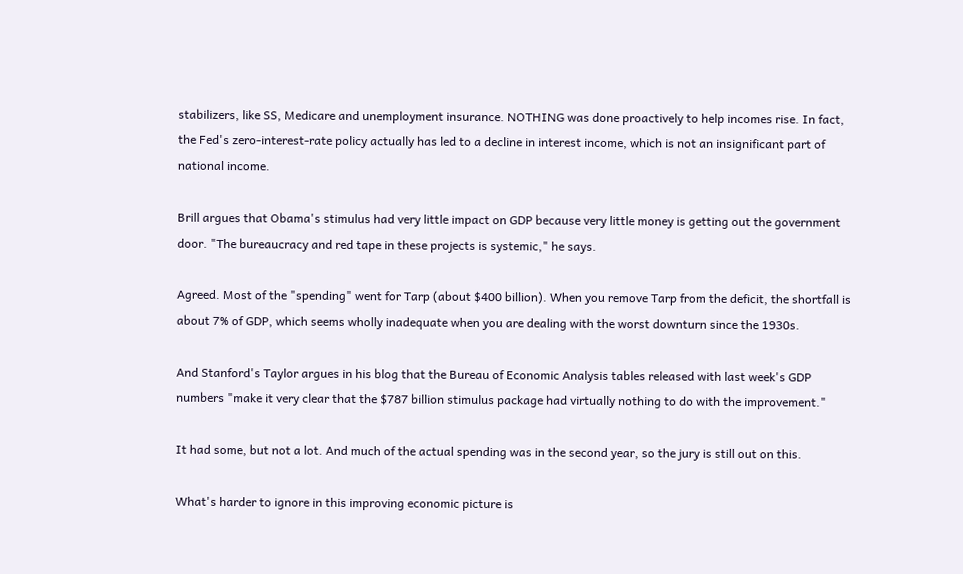stabilizers, like SS, Medicare and unemployment insurance. NOTHING was done proactively to help incomes rise. In fact, the Fed's zero-interest-rate policy actually has led to a decline in interest income, which is not an insignificant part of national income.

Brill argues that Obama's stimulus had very little impact on GDP because very little money is getting out the government door. "The bureaucracy and red tape in these projects is systemic," he says.

Agreed. Most of the "spending" went for Tarp (about $400 billion). When you remove Tarp from the deficit, the shortfall is about 7% of GDP, which seems wholly inadequate when you are dealing with the worst downturn since the 1930s.

And Stanford's Taylor argues in his blog that the Bureau of Economic Analysis tables released with last week's GDP numbers "make it very clear that the $787 billion stimulus package had virtually nothing to do with the improvement."

It had some, but not a lot. And much of the actual spending was in the second year, so the jury is still out on this.

What's harder to ignore in this improving economic picture is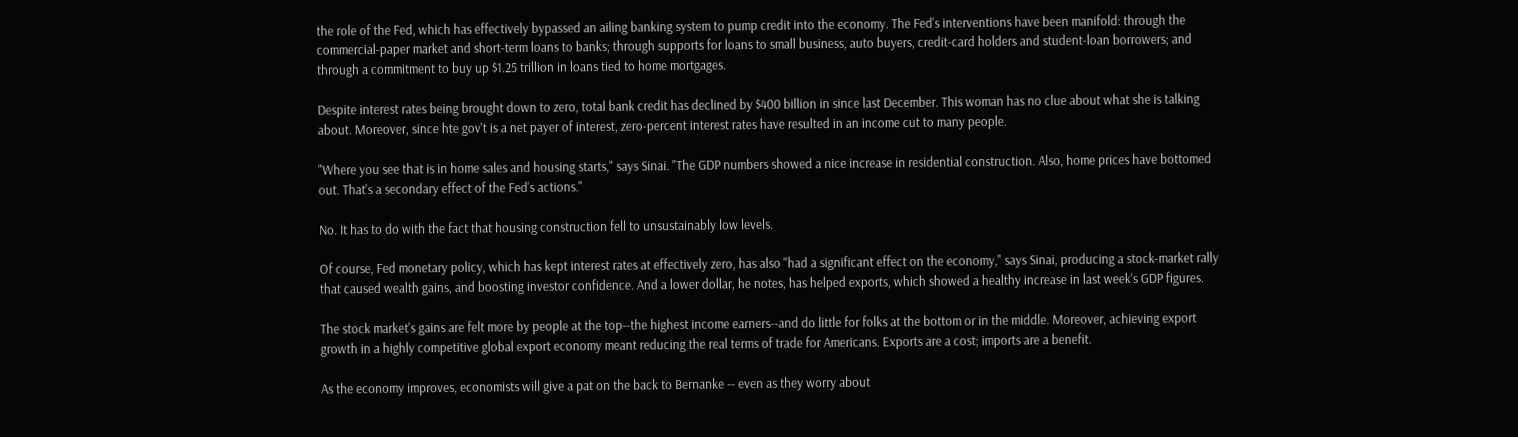the role of the Fed, which has effectively bypassed an ailing banking system to pump credit into the economy. The Fed's interventions have been manifold: through the commercial-paper market and short-term loans to banks; through supports for loans to small business, auto buyers, credit-card holders and student-loan borrowers; and through a commitment to buy up $1.25 trillion in loans tied to home mortgages.

Despite interest rates being brought down to zero, total bank credit has declined by $400 billion in since last December. This woman has no clue about what she is talking about. Moreover, since hte gov't is a net payer of interest, zero-percent interest rates have resulted in an income cut to many people.

"Where you see that is in home sales and housing starts," says Sinai. "The GDP numbers showed a nice increase in residential construction. Also, home prices have bottomed out. That's a secondary effect of the Fed's actions."

No. It has to do with the fact that housing construction fell to unsustainably low levels.

Of course, Fed monetary policy, which has kept interest rates at effectively zero, has also "had a significant effect on the economy," says Sinai, producing a stock-market rally that caused wealth gains, and boosting investor confidence. And a lower dollar, he notes, has helped exports, which showed a healthy increase in last week's GDP figures.

The stock market's gains are felt more by people at the top--the highest income earners--and do little for folks at the bottom or in the middle. Moreover, achieving export growth in a highly competitive global export economy meant reducing the real terms of trade for Americans. Exports are a cost; imports are a benefit.

As the economy improves, economists will give a pat on the back to Bernanke -- even as they worry about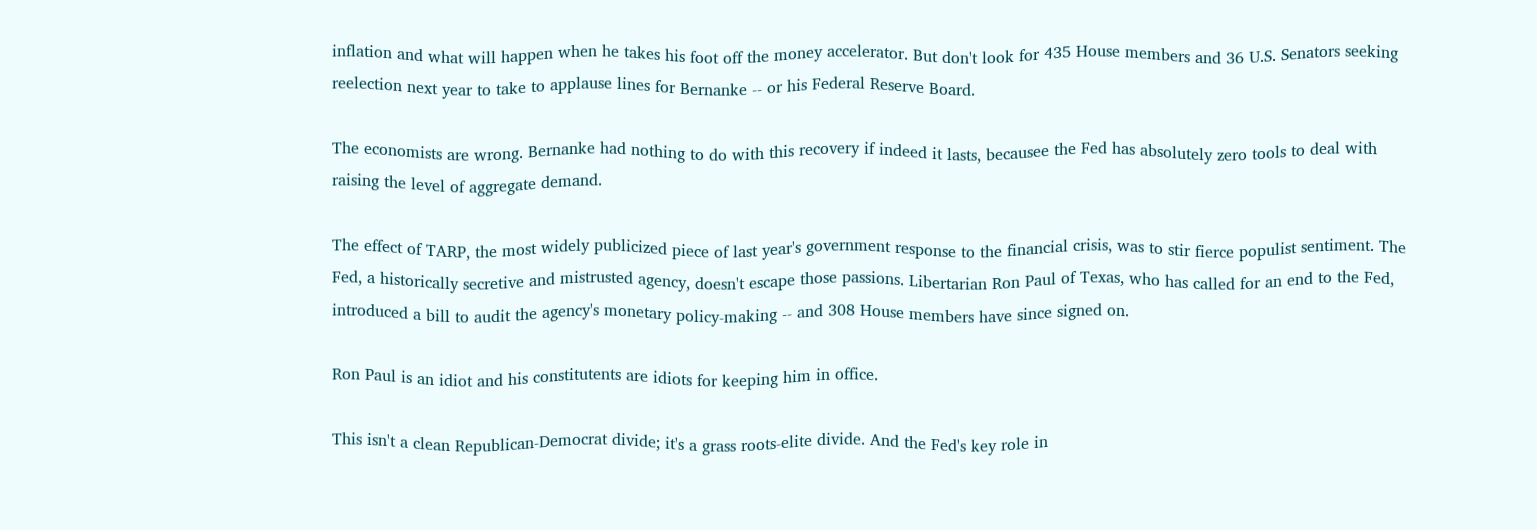inflation and what will happen when he takes his foot off the money accelerator. But don't look for 435 House members and 36 U.S. Senators seeking reelection next year to take to applause lines for Bernanke -- or his Federal Reserve Board.

The economists are wrong. Bernanke had nothing to do with this recovery if indeed it lasts, becausee the Fed has absolutely zero tools to deal with raising the level of aggregate demand.

The effect of TARP, the most widely publicized piece of last year's government response to the financial crisis, was to stir fierce populist sentiment. The Fed, a historically secretive and mistrusted agency, doesn't escape those passions. Libertarian Ron Paul of Texas, who has called for an end to the Fed, introduced a bill to audit the agency's monetary policy-making -- and 308 House members have since signed on.

Ron Paul is an idiot and his constitutents are idiots for keeping him in office.

This isn't a clean Republican-Democrat divide; it's a grass roots-elite divide. And the Fed's key role in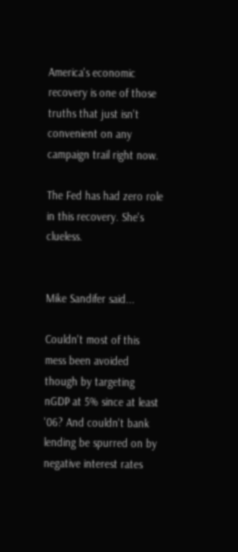America's economic recovery is one of those truths that just isn't convenient on any campaign trail right now.

The Fed has had zero role in this recovery. She's clueless.


Mike Sandifer said...

Couldn't most of this mess been avoided though by targeting nGDP at 5% since at least '06? And couldn't bank lending be spurred on by negative interest rates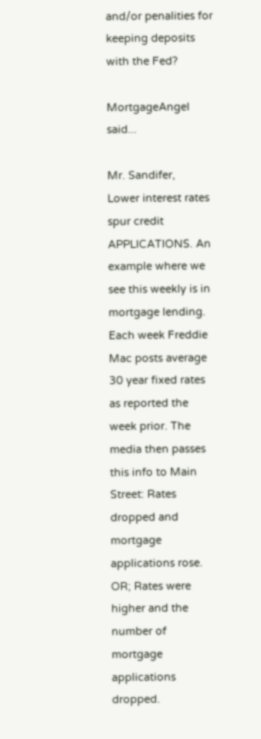and/or penalities for keeping deposits with the Fed?

MortgageAngel said...

Mr. Sandifer,
Lower interest rates spur credit APPLICATIONS. An example where we see this weekly is in mortgage lending. Each week Freddie Mac posts average 30 year fixed rates as reported the week prior. The media then passes this info to Main Street: Rates dropped and mortgage applications rose. OR; Rates were higher and the number of mortgage applications dropped.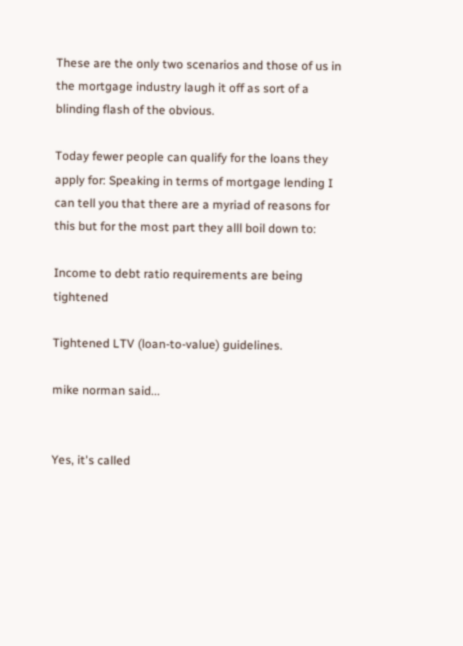These are the only two scenarios and those of us in the mortgage industry laugh it off as sort of a blinding flash of the obvious.

Today fewer people can qualify for the loans they apply for: Speaking in terms of mortgage lending I can tell you that there are a myriad of reasons for this but for the most part they alll boil down to:

Income to debt ratio requirements are being tightened

Tightened LTV (loan-to-value) guidelines.

mike norman said...


Yes, it's called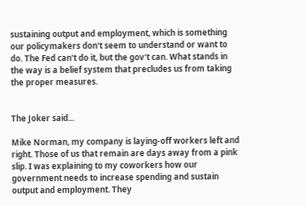sustaining output and employment, which is something our policymakers don't seem to understand or want to do. The Fed can't do it, but the gov't can. What stands in the way is a belief system that precludes us from taking the proper measures.


The Joker said...

Mike Norman, my company is laying-off workers left and right. Those of us that remain are days away from a pink slip. I was explaining to my coworkers how our government needs to increase spending and sustain output and employment. They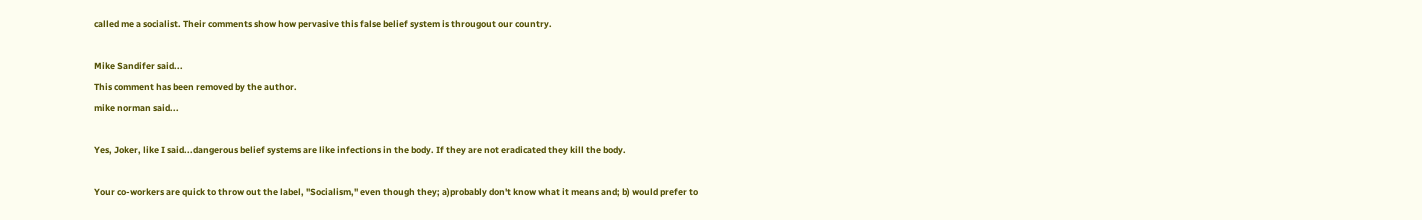called me a socialist. Their comments show how pervasive this false belief system is througout our country.

Mike Sandifer said...
This comment has been removed by the author.
mike norman said...

Yes, Joker, like I said...dangerous belief systems are like infections in the body. If they are not eradicated they kill the body.

Your co-workers are quick to throw out the label, "Socialism," even though they; a)probably don't know what it means and; b) would prefer to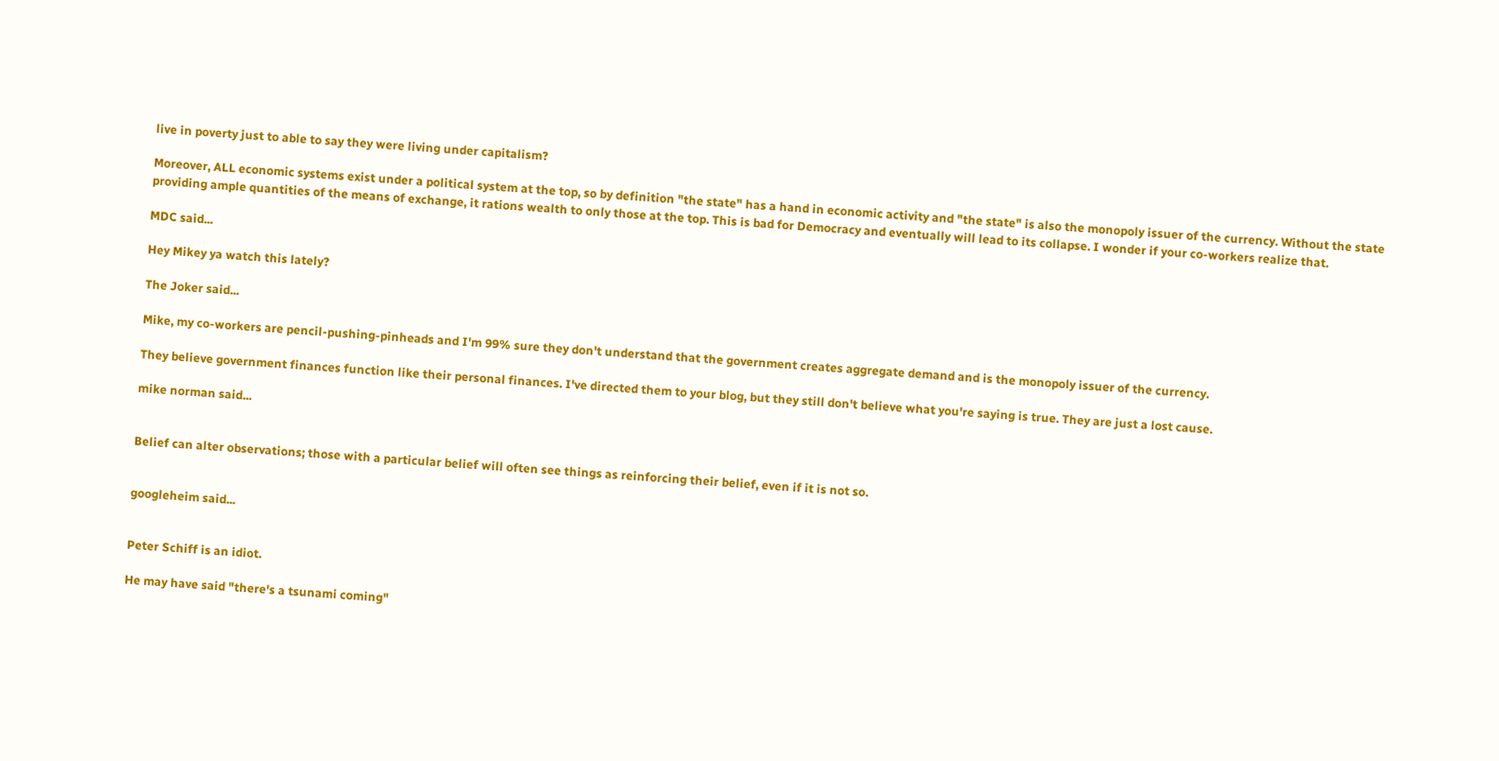live in poverty just to able to say they were living under capitalism?

Moreover, ALL economic systems exist under a political system at the top, so by definition "the state" has a hand in economic activity and "the state" is also the monopoly issuer of the currency. Without the state providing ample quantities of the means of exchange, it rations wealth to only those at the top. This is bad for Democracy and eventually will lead to its collapse. I wonder if your co-workers realize that.

MDC said...

Hey Mikey ya watch this lately?

The Joker said...

Mike, my co-workers are pencil-pushing-pinheads and I'm 99% sure they don't understand that the government creates aggregate demand and is the monopoly issuer of the currency.

They believe government finances function like their personal finances. I've directed them to your blog, but they still don't believe what you're saying is true. They are just a lost cause.

mike norman said...


Belief can alter observations; those with a particular belief will often see things as reinforcing their belief, even if it is not so.


googleheim said...


Peter Schiff is an idiot.

He may have said "there's a tsunami coming"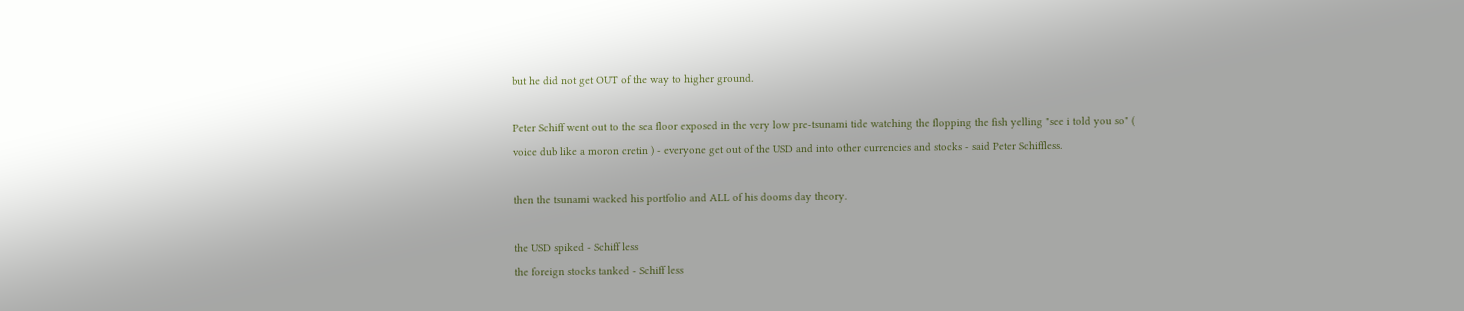but he did not get OUT of the way to higher ground.

Peter Schiff went out to the sea floor exposed in the very low pre-tsunami tide watching the flopping the fish yelling "see i told you so" ( voice dub like a moron cretin ) - everyone get out of the USD and into other currencies and stocks - said Peter Schiffless.

then the tsunami wacked his portfolio and ALL of his dooms day theory.

the USD spiked - Schiff less
the foreign stocks tanked - Schiff less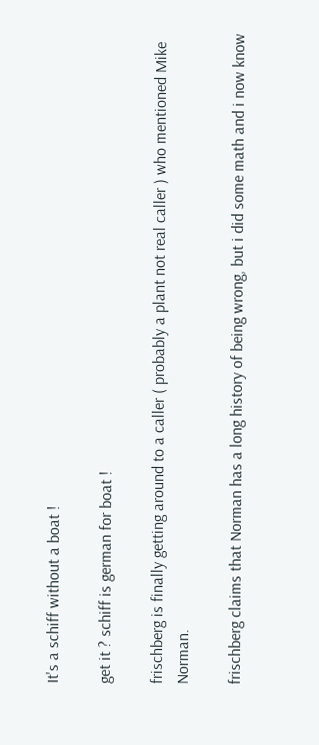It's a schiff without a boat !

get it ? schiff is german for boat !

frischberg is finally getting around to a caller ( probably a plant not real caller ) who mentioned Mike Norman.

frischberg claims that Norman has a long history of being wrong, but i did some math and i now know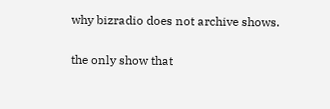why bizradio does not archive shows.

the only show that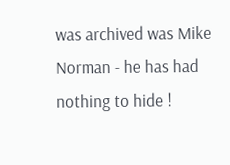was archived was Mike Norman - he has had nothing to hide !